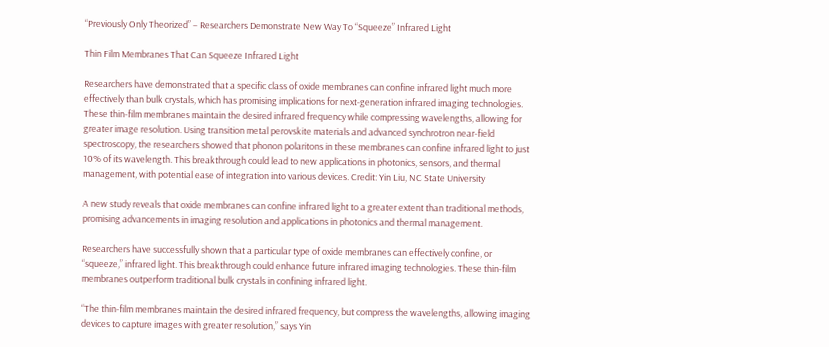“Previously Only Theorized” – Researchers Demonstrate New Way To “Squeeze” Infrared Light

Thin Film Membranes That Can Squeeze Infrared Light

Researchers have demonstrated that a specific class of oxide membranes can confine infrared light much more effectively than bulk crystals, which has promising implications for next-generation infrared imaging technologies. These thin-film membranes maintain the desired infrared frequency while compressing wavelengths, allowing for greater image resolution. Using transition metal perovskite materials and advanced synchrotron near-field spectroscopy, the researchers showed that phonon polaritons in these membranes can confine infrared light to just 10% of its wavelength. This breakthrough could lead to new applications in photonics, sensors, and thermal management, with potential ease of integration into various devices. Credit: Yin Liu, NC State University

A new study reveals that oxide membranes can confine infrared light to a greater extent than traditional methods, promising advancements in imaging resolution and applications in photonics and thermal management.

Researchers have successfully shown that a particular type of oxide membranes can effectively confine, or “squeeze,” infrared light. This breakthrough could enhance future infrared imaging technologies. These thin-film membranes outperform traditional bulk crystals in confining infrared light.

“The thin-film membranes maintain the desired infrared frequency, but compress the wavelengths, allowing imaging devices to capture images with greater resolution,” says Yin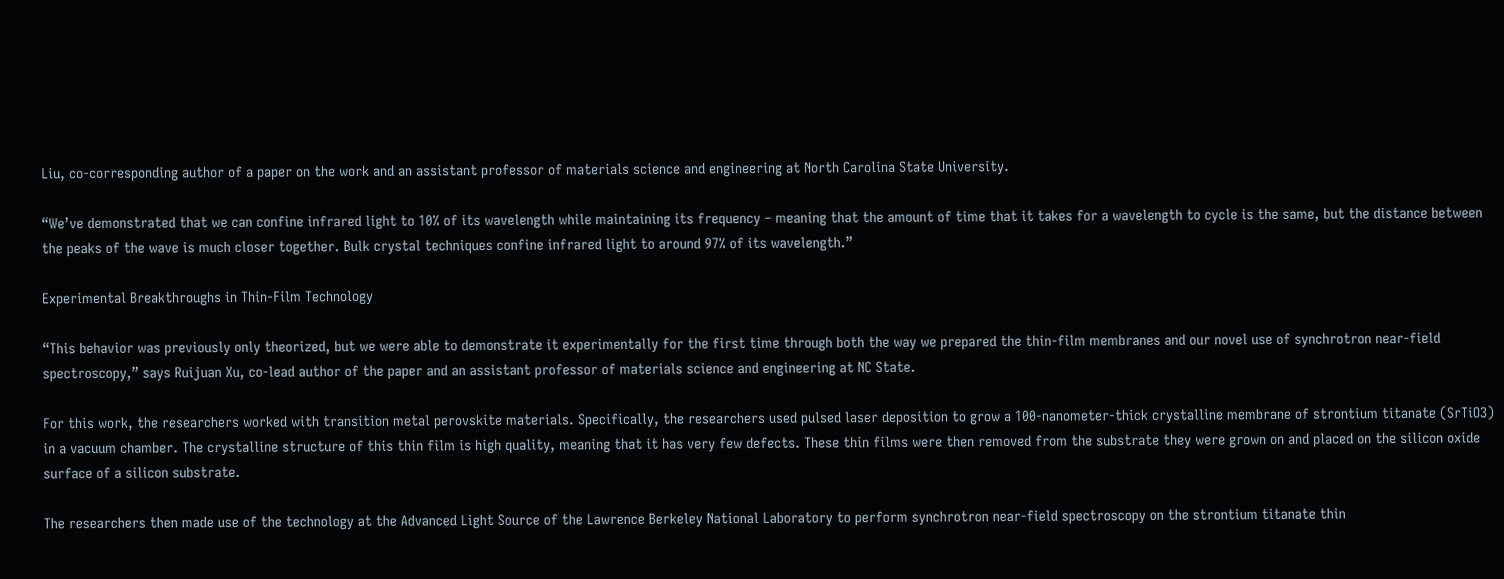Liu, co-corresponding author of a paper on the work and an assistant professor of materials science and engineering at North Carolina State University.

“We’ve demonstrated that we can confine infrared light to 10% of its wavelength while maintaining its frequency – meaning that the amount of time that it takes for a wavelength to cycle is the same, but the distance between the peaks of the wave is much closer together. Bulk crystal techniques confine infrared light to around 97% of its wavelength.”

Experimental Breakthroughs in Thin-Film Technology

“This behavior was previously only theorized, but we were able to demonstrate it experimentally for the first time through both the way we prepared the thin-film membranes and our novel use of synchrotron near-field spectroscopy,” says Ruijuan Xu, co-lead author of the paper and an assistant professor of materials science and engineering at NC State.

For this work, the researchers worked with transition metal perovskite materials. Specifically, the researchers used pulsed laser deposition to grow a 100-nanometer-thick crystalline membrane of strontium titanate (SrTiO3) in a vacuum chamber. The crystalline structure of this thin film is high quality, meaning that it has very few defects. These thin films were then removed from the substrate they were grown on and placed on the silicon oxide surface of a silicon substrate.

The researchers then made use of the technology at the Advanced Light Source of the Lawrence Berkeley National Laboratory to perform synchrotron near-field spectroscopy on the strontium titanate thin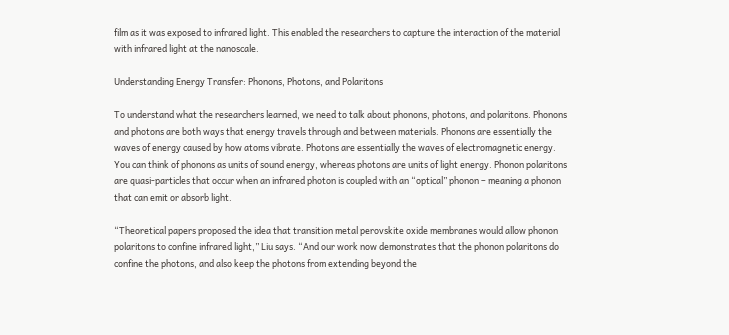film as it was exposed to infrared light. This enabled the researchers to capture the interaction of the material with infrared light at the nanoscale.

Understanding Energy Transfer: Phonons, Photons, and Polaritons

To understand what the researchers learned, we need to talk about phonons, photons, and polaritons. Phonons and photons are both ways that energy travels through and between materials. Phonons are essentially the waves of energy caused by how atoms vibrate. Photons are essentially the waves of electromagnetic energy. You can think of phonons as units of sound energy, whereas photons are units of light energy. Phonon polaritons are quasi-particles that occur when an infrared photon is coupled with an “optical” phonon – meaning a phonon that can emit or absorb light.

“Theoretical papers proposed the idea that transition metal perovskite oxide membranes would allow phonon polaritons to confine infrared light,” Liu says. “And our work now demonstrates that the phonon polaritons do confine the photons, and also keep the photons from extending beyond the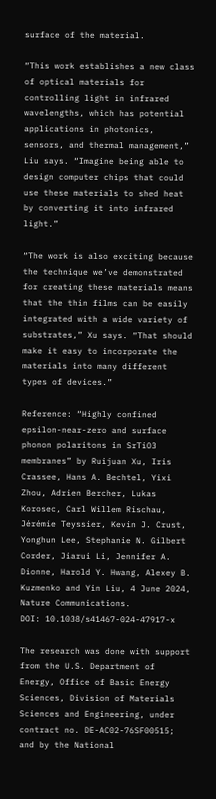surface of the material.

“This work establishes a new class of optical materials for controlling light in infrared wavelengths, which has potential applications in photonics, sensors, and thermal management,” Liu says. “Imagine being able to design computer chips that could use these materials to shed heat by converting it into infrared light.”

“The work is also exciting because the technique we’ve demonstrated for creating these materials means that the thin films can be easily integrated with a wide variety of substrates,” Xu says. “That should make it easy to incorporate the materials into many different types of devices.”

Reference: “Highly confined epsilon-near-zero and surface phonon polaritons in SrTiO3 membranes” by Ruijuan Xu, Iris Crassee, Hans A. Bechtel, Yixi Zhou, Adrien Bercher, Lukas Korosec, Carl Willem Rischau, Jérémie Teyssier, Kevin J. Crust, Yonghun Lee, Stephanie N. Gilbert Corder, Jiarui Li, Jennifer A. Dionne, Harold Y. Hwang, Alexey B. Kuzmenko and Yin Liu, 4 June 2024, Nature Communications.
DOI: 10.1038/s41467-024-47917-x

The research was done with support from the U.S. Department of Energy, Office of Basic Energy Sciences, Division of Materials Sciences and Engineering, under contract no. DE-AC02-76SF00515; and by the National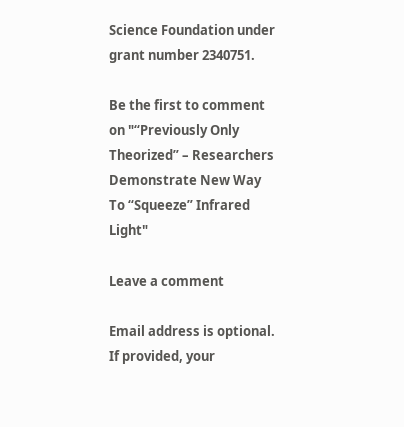Science Foundation under grant number 2340751.

Be the first to comment on "“Previously Only Theorized” – Researchers Demonstrate New Way To “Squeeze” Infrared Light"

Leave a comment

Email address is optional. If provided, your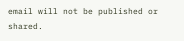email will not be published or shared.